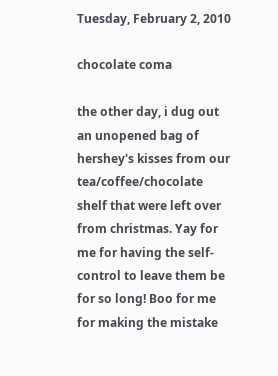Tuesday, February 2, 2010

chocolate coma

the other day, i dug out an unopened bag of hershey's kisses from our tea/coffee/chocolate shelf that were left over from christmas. Yay for me for having the self-control to leave them be for so long! Boo for me for making the mistake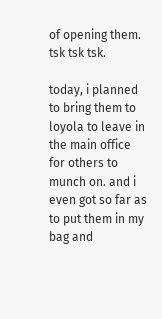of opening them. tsk tsk tsk.

today, i planned to bring them to loyola to leave in the main office for others to munch on. and i even got so far as to put them in my bag and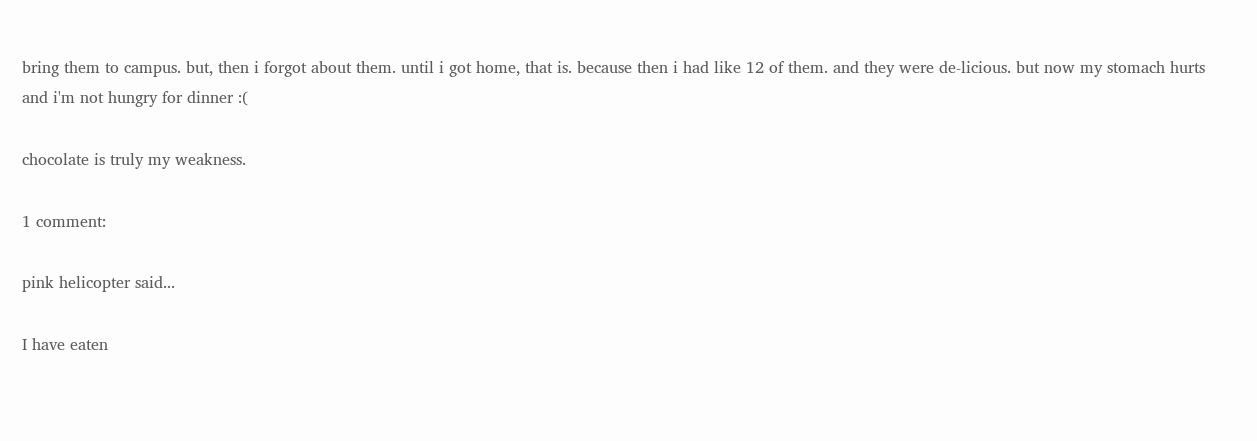bring them to campus. but, then i forgot about them. until i got home, that is. because then i had like 12 of them. and they were de-licious. but now my stomach hurts and i'm not hungry for dinner :(

chocolate is truly my weakness.

1 comment:

pink helicopter said...

I have eaten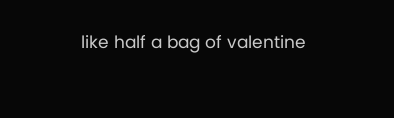like half a bag of valentine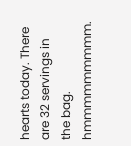hearts today. There are 32 servings in the bag. hmmmmmmmmm.